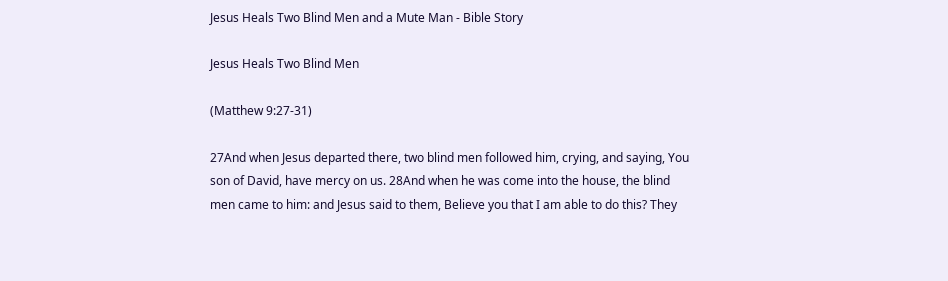Jesus Heals Two Blind Men and a Mute Man - Bible Story

Jesus Heals Two Blind Men

(Matthew 9:27-31)

27And when Jesus departed there, two blind men followed him, crying, and saying, You son of David, have mercy on us. 28And when he was come into the house, the blind men came to him: and Jesus said to them, Believe you that I am able to do this? They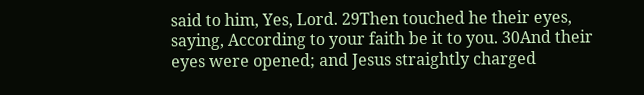said to him, Yes, Lord. 29Then touched he their eyes, saying, According to your faith be it to you. 30And their eyes were opened; and Jesus straightly charged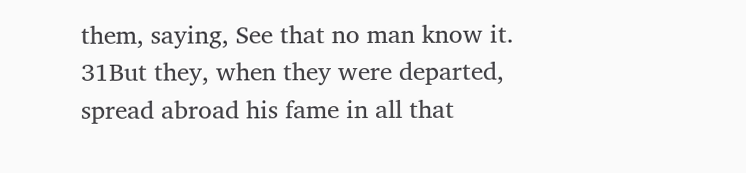them, saying, See that no man know it. 31But they, when they were departed, spread abroad his fame in all that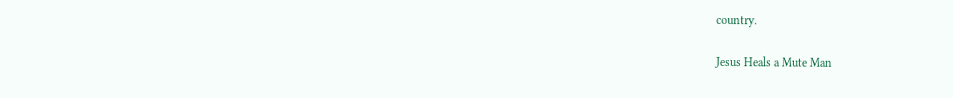country.

Jesus Heals a Mute Man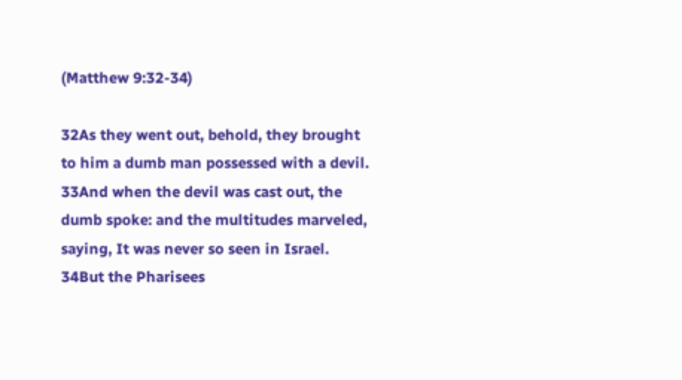(Matthew 9:32-34)

32As they went out, behold, they brought to him a dumb man possessed with a devil. 33And when the devil was cast out, the dumb spoke: and the multitudes marveled, saying, It was never so seen in Israel. 34But the Pharisees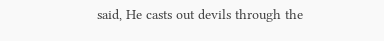said, He casts out devils through the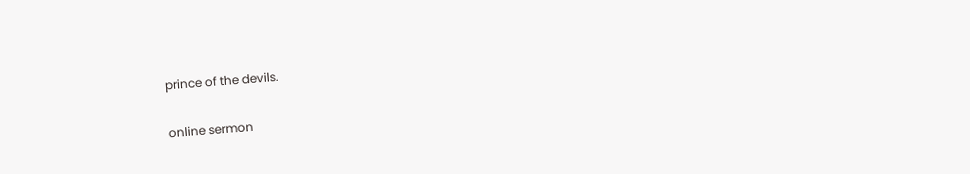prince of the devils.

online sermon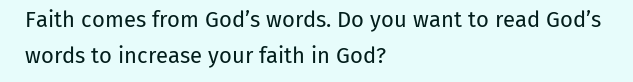Faith comes from God’s words. Do you want to read God’s words to increase your faith in God?